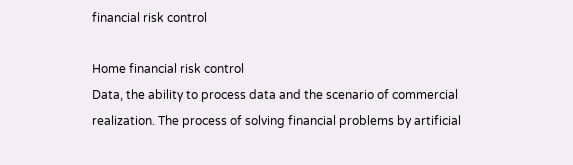financial risk control

Home financial risk control
Data, the ability to process data and the scenario of commercial realization. The process of solving financial problems by artificial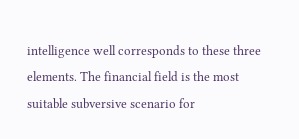intelligence well corresponds to these three elements. The financial field is the most suitable subversive scenario for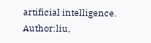artificial intelligence.
Author:liu,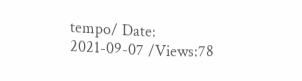tempo/ Date: 2021-09-07 /Views:78